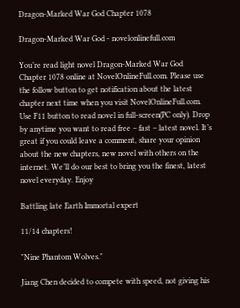Dragon-Marked War God Chapter 1078

Dragon-Marked War God - novelonlinefull.com

You’re read light novel Dragon-Marked War God Chapter 1078 online at NovelOnlineFull.com. Please use the follow button to get notification about the latest chapter next time when you visit NovelOnlineFull.com. Use F11 button to read novel in full-screen(PC only). Drop by anytime you want to read free – fast – latest novel. It’s great if you could leave a comment, share your opinion about the new chapters, new novel with others on the internet. We’ll do our best to bring you the finest, latest novel everyday. Enjoy

Battling late Earth Immortal expert

11/14 chapters!

"Nine Phantom Wolves."

Jiang Chen decided to compete with speed, not giving his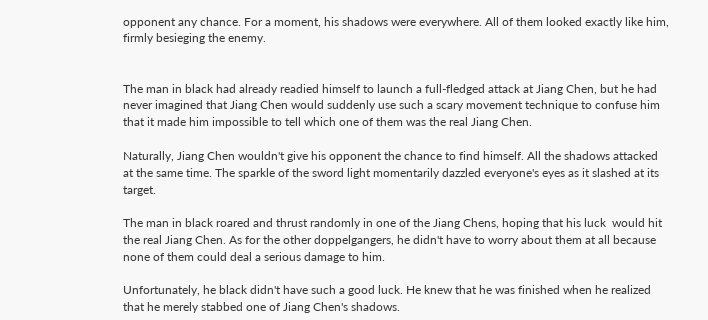opponent any chance. For a moment, his shadows were everywhere. All of them looked exactly like him, firmly besieging the enemy.


The man in black had already readied himself to launch a full-fledged attack at Jiang Chen, but he had never imagined that Jiang Chen would suddenly use such a scary movement technique to confuse him that it made him impossible to tell which one of them was the real Jiang Chen.

Naturally, Jiang Chen wouldn't give his opponent the chance to find himself. All the shadows attacked at the same time. The sparkle of the sword light momentarily dazzled everyone's eyes as it slashed at its target.

The man in black roared and thrust randomly in one of the Jiang Chens, hoping that his luck  would hit the real Jiang Chen. As for the other doppelgangers, he didn't have to worry about them at all because none of them could deal a serious damage to him.

Unfortunately, he black didn't have such a good luck. He knew that he was finished when he realized that he merely stabbed one of Jiang Chen's shadows.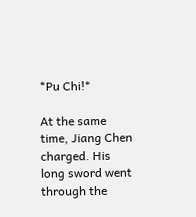*Pu Chi!*

At the same time, Jiang Chen charged. His long sword went through the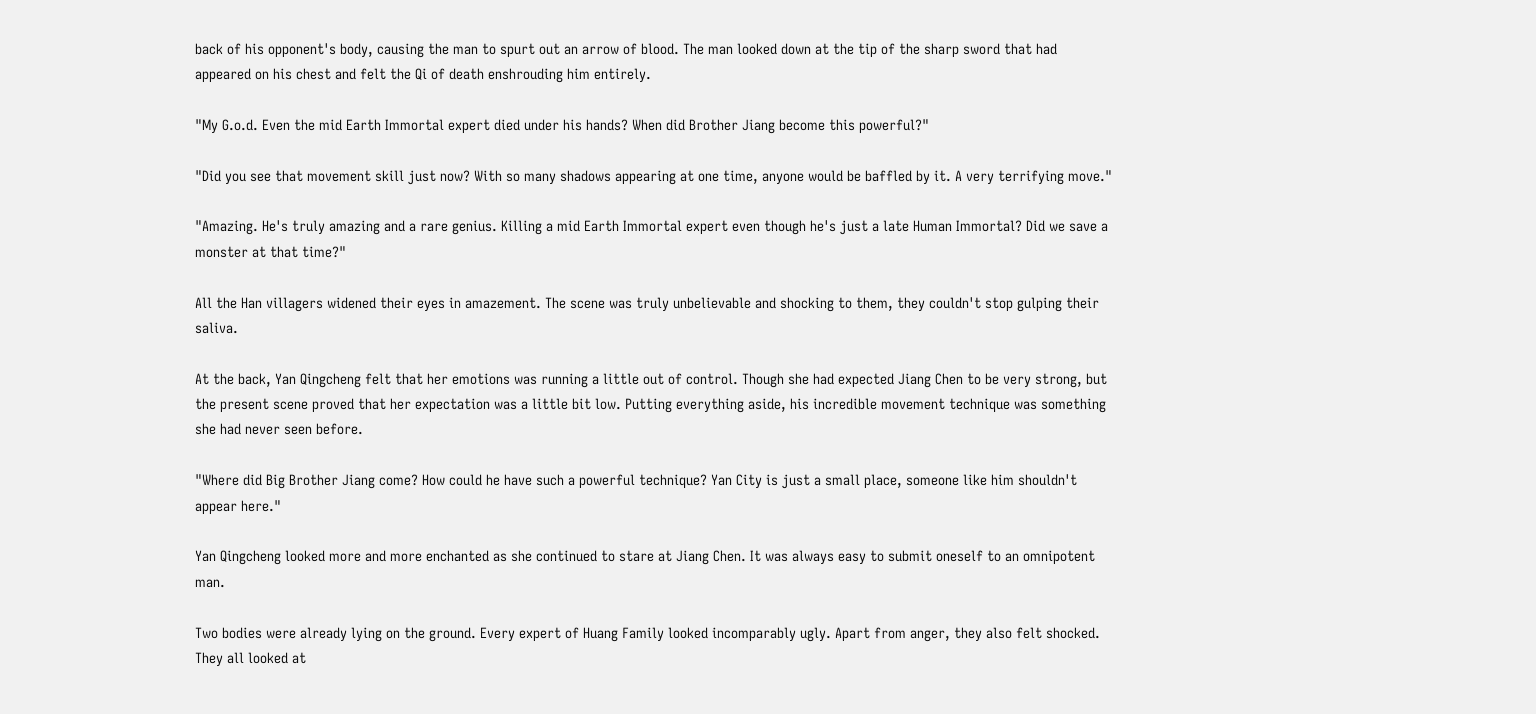back of his opponent's body, causing the man to spurt out an arrow of blood. The man looked down at the tip of the sharp sword that had appeared on his chest and felt the Qi of death enshrouding him entirely.

"My G.o.d. Even the mid Earth Immortal expert died under his hands? When did Brother Jiang become this powerful?"

"Did you see that movement skill just now? With so many shadows appearing at one time, anyone would be baffled by it. A very terrifying move."

"Amazing. He's truly amazing and a rare genius. Killing a mid Earth Immortal expert even though he's just a late Human Immortal? Did we save a monster at that time?"

All the Han villagers widened their eyes in amazement. The scene was truly unbelievable and shocking to them, they couldn't stop gulping their saliva.

At the back, Yan Qingcheng felt that her emotions was running a little out of control. Though she had expected Jiang Chen to be very strong, but the present scene proved that her expectation was a little bit low. Putting everything aside, his incredible movement technique was something she had never seen before.

"Where did Big Brother Jiang come? How could he have such a powerful technique? Yan City is just a small place, someone like him shouldn't appear here."

Yan Qingcheng looked more and more enchanted as she continued to stare at Jiang Chen. It was always easy to submit oneself to an omnipotent man.

Two bodies were already lying on the ground. Every expert of Huang Family looked incomparably ugly. Apart from anger, they also felt shocked. They all looked at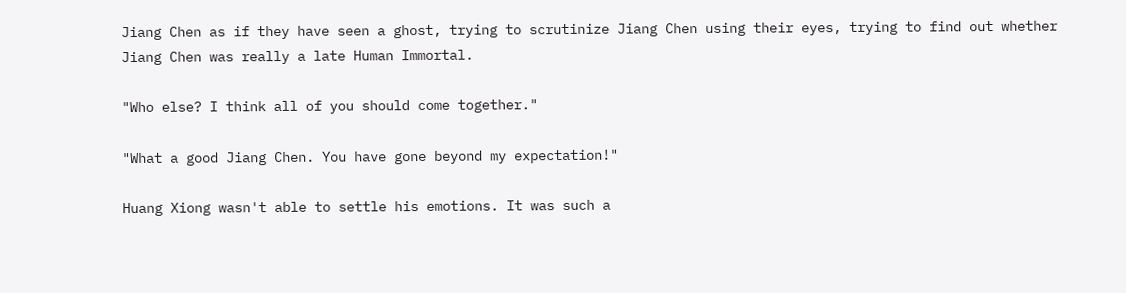Jiang Chen as if they have seen a ghost, trying to scrutinize Jiang Chen using their eyes, trying to find out whether Jiang Chen was really a late Human Immortal.

"Who else? I think all of you should come together."

"What a good Jiang Chen. You have gone beyond my expectation!"

Huang Xiong wasn't able to settle his emotions. It was such a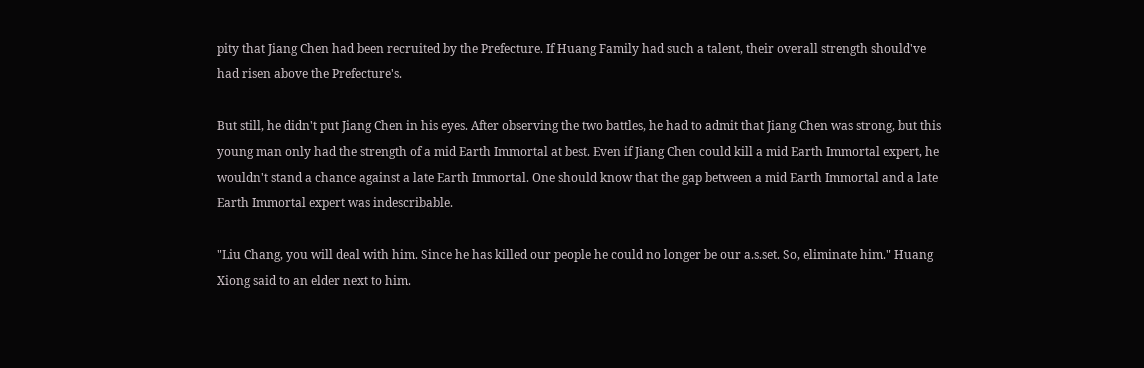pity that Jiang Chen had been recruited by the Prefecture. If Huang Family had such a talent, their overall strength should've had risen above the Prefecture's.

But still, he didn't put Jiang Chen in his eyes. After observing the two battles, he had to admit that Jiang Chen was strong, but this young man only had the strength of a mid Earth Immortal at best. Even if Jiang Chen could kill a mid Earth Immortal expert, he wouldn't stand a chance against a late Earth Immortal. One should know that the gap between a mid Earth Immortal and a late Earth Immortal expert was indescribable.

"Liu Chang, you will deal with him. Since he has killed our people he could no longer be our a.s.set. So, eliminate him." Huang Xiong said to an elder next to him.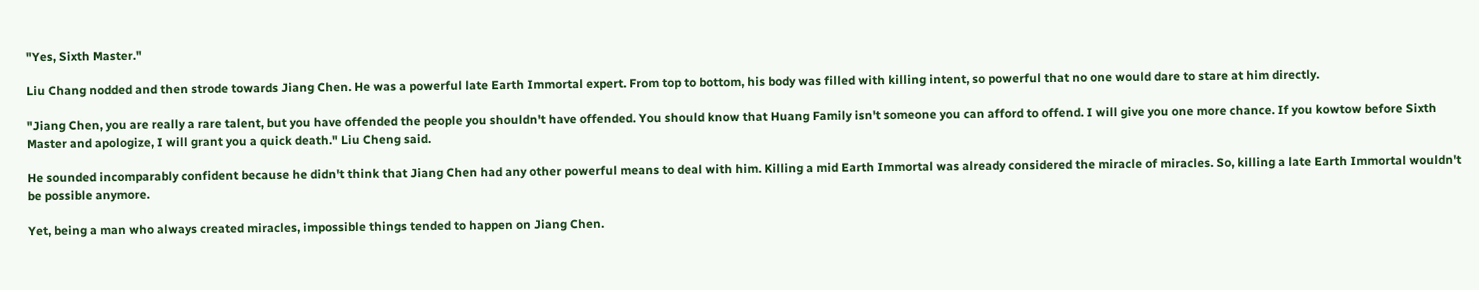"Yes, Sixth Master."

Liu Chang nodded and then strode towards Jiang Chen. He was a powerful late Earth Immortal expert. From top to bottom, his body was filled with killing intent, so powerful that no one would dare to stare at him directly.

"Jiang Chen, you are really a rare talent, but you have offended the people you shouldn't have offended. You should know that Huang Family isn't someone you can afford to offend. I will give you one more chance. If you kowtow before Sixth Master and apologize, I will grant you a quick death." Liu Cheng said.

He sounded incomparably confident because he didn't think that Jiang Chen had any other powerful means to deal with him. Killing a mid Earth Immortal was already considered the miracle of miracles. So, killing a late Earth Immortal wouldn't be possible anymore.

Yet, being a man who always created miracles, impossible things tended to happen on Jiang Chen.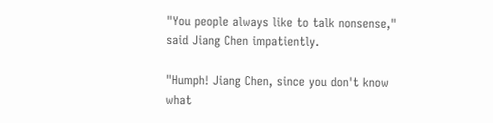"You people always like to talk nonsense," said Jiang Chen impatiently.

"Humph! Jiang Chen, since you don't know what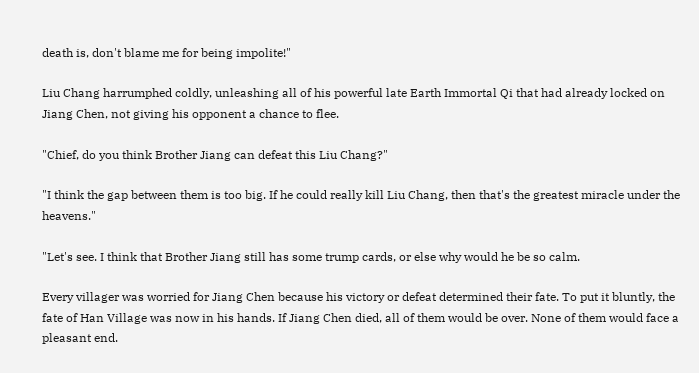death is, don't blame me for being impolite!"

Liu Chang harrumphed coldly, unleashing all of his powerful late Earth Immortal Qi that had already locked on Jiang Chen, not giving his opponent a chance to flee.

"Chief, do you think Brother Jiang can defeat this Liu Chang?"

"I think the gap between them is too big. If he could really kill Liu Chang, then that's the greatest miracle under the heavens."

"Let's see. I think that Brother Jiang still has some trump cards, or else why would he be so calm.

Every villager was worried for Jiang Chen because his victory or defeat determined their fate. To put it bluntly, the fate of Han Village was now in his hands. If Jiang Chen died, all of them would be over. None of them would face a pleasant end.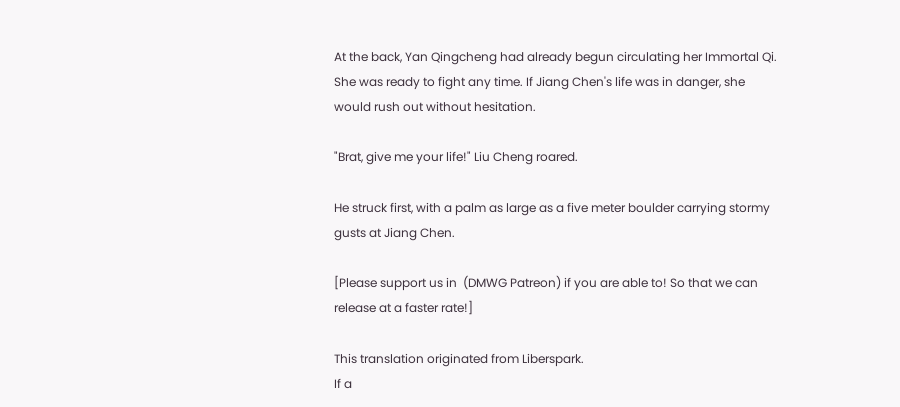At the back, Yan Qingcheng had already begun circulating her Immortal Qi. She was ready to fight any time. If Jiang Chen's life was in danger, she would rush out without hesitation.

"Brat, give me your life!" Liu Cheng roared.

He struck first, with a palm as large as a five meter boulder carrying stormy gusts at Jiang Chen.

[Please support us in  (DMWG Patreon) if you are able to! So that we can release at a faster rate!]

This translation originated from Liberspark.
If a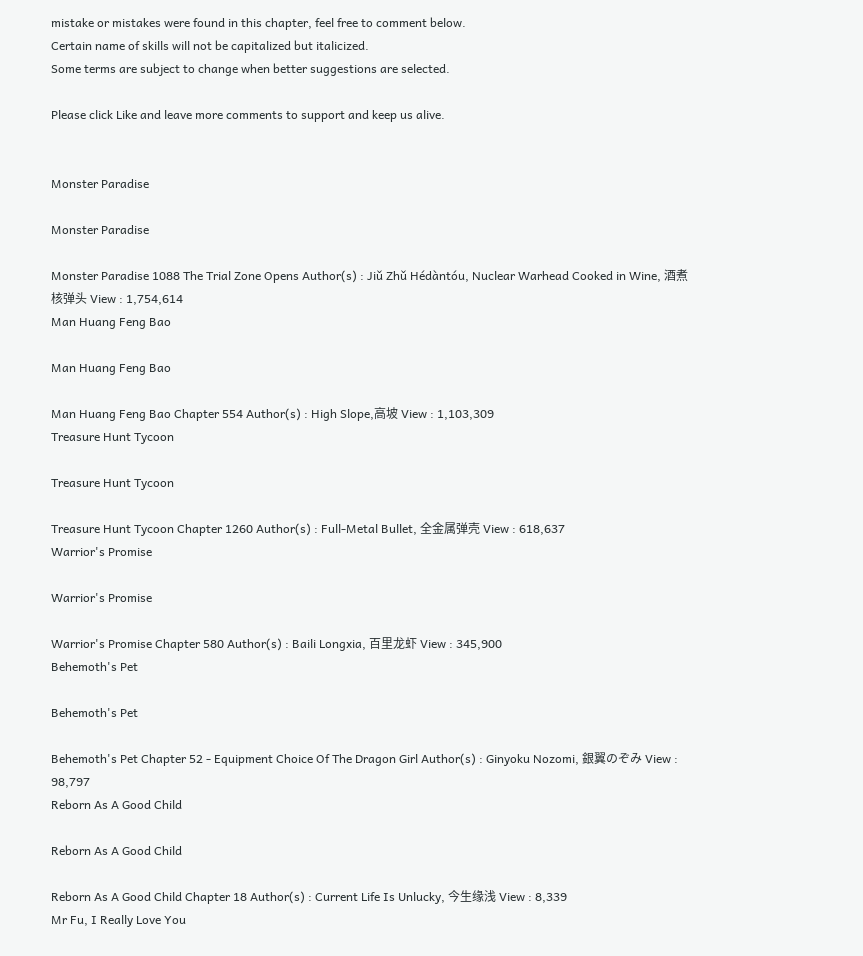mistake or mistakes were found in this chapter, feel free to comment below.
Certain name of skills will not be capitalized but italicized.
Some terms are subject to change when better suggestions are selected.

Please click Like and leave more comments to support and keep us alive.


Monster Paradise

Monster Paradise

Monster Paradise 1088 The Trial Zone Opens Author(s) : Jiǔ Zhǔ Hédàntóu, Nuclear Warhead Cooked in Wine, 酒煮核弹头 View : 1,754,614
Man Huang Feng Bao

Man Huang Feng Bao

Man Huang Feng Bao Chapter 554 Author(s) : High Slope,高坡 View : 1,103,309
Treasure Hunt Tycoon

Treasure Hunt Tycoon

Treasure Hunt Tycoon Chapter 1260 Author(s) : Full-Metal Bullet, 全金属弹壳 View : 618,637
Warrior's Promise

Warrior's Promise

Warrior's Promise Chapter 580 Author(s) : Baili Longxia, 百里龙虾 View : 345,900
Behemoth's Pet

Behemoth's Pet

Behemoth's Pet Chapter 52 - Equipment Choice Of The Dragon Girl Author(s) : Ginyoku Nozomi, 銀翼のぞみ View : 98,797
Reborn As A Good Child

Reborn As A Good Child

Reborn As A Good Child Chapter 18 Author(s) : Current Life Is Unlucky, 今生缘浅 View : 8,339
Mr Fu, I Really Love You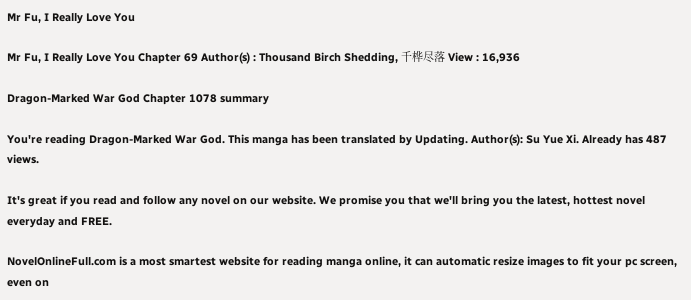Mr Fu, I Really Love You

Mr Fu, I Really Love You Chapter 69 Author(s) : Thousand Birch Shedding, 千桦尽落 View : 16,936

Dragon-Marked War God Chapter 1078 summary

You're reading Dragon-Marked War God. This manga has been translated by Updating. Author(s): Su Yue Xi. Already has 487 views.

It's great if you read and follow any novel on our website. We promise you that we'll bring you the latest, hottest novel everyday and FREE.

NovelOnlineFull.com is a most smartest website for reading manga online, it can automatic resize images to fit your pc screen, even on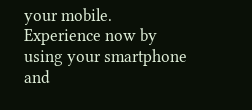your mobile. Experience now by using your smartphone and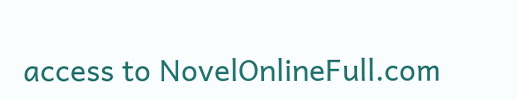access to NovelOnlineFull.com